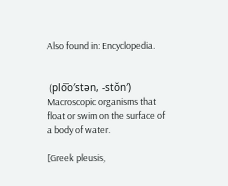Also found in: Encyclopedia.


 (plo͞o′stən, -stŏn′)
Macroscopic organisms that float or swim on the surface of a body of water.

[Greek pleusis,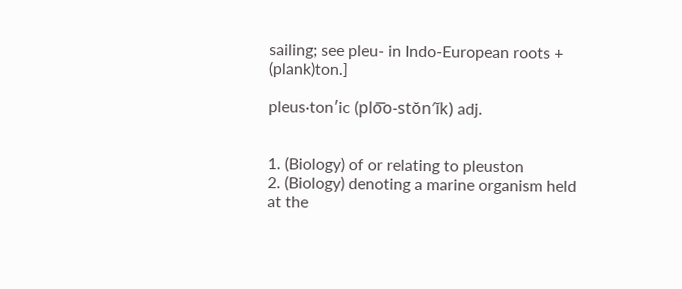sailing; see pleu- in Indo-European roots + (plank)ton.]

pleus·ton′ic (plo͞o-stŏn′ĭk) adj.


1. (Biology) of or relating to pleuston
2. (Biology) denoting a marine organism held at the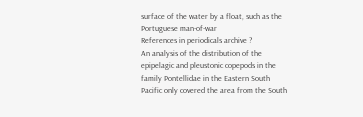surface of the water by a float, such as the Portuguese man-of-war
References in periodicals archive ?
An analysis of the distribution of the epipelagic and pleustonic copepods in the family Pontellidae in the Eastern South Pacific only covered the area from the South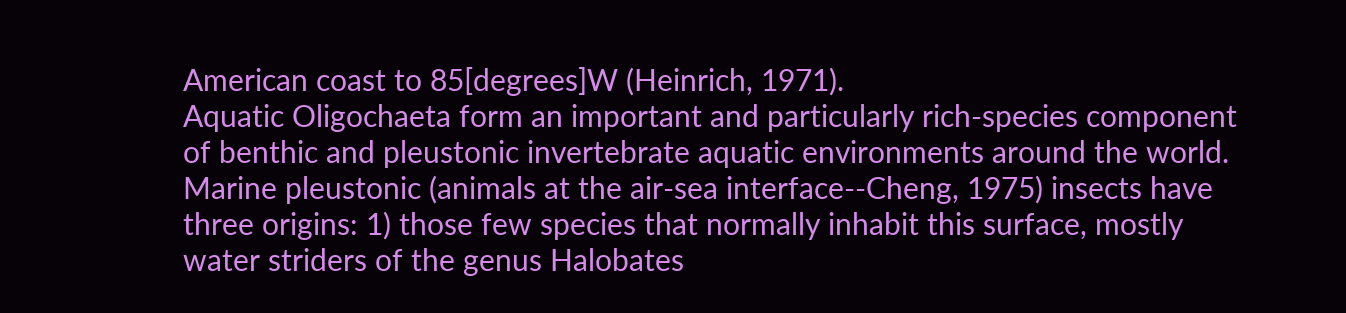American coast to 85[degrees]W (Heinrich, 1971).
Aquatic Oligochaeta form an important and particularly rich-species component of benthic and pleustonic invertebrate aquatic environments around the world.
Marine pleustonic (animals at the air-sea interface--Cheng, 1975) insects have three origins: 1) those few species that normally inhabit this surface, mostly water striders of the genus Halobates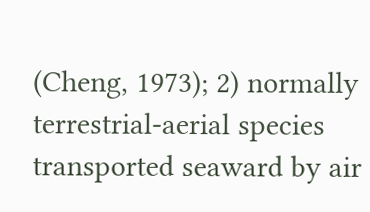(Cheng, 1973); 2) normally terrestrial-aerial species transported seaward by air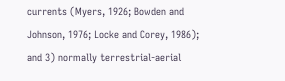currents (Myers, 1926; Bowden and Johnson, 1976; Locke and Corey, 1986); and 3) normally terrestrial-aerial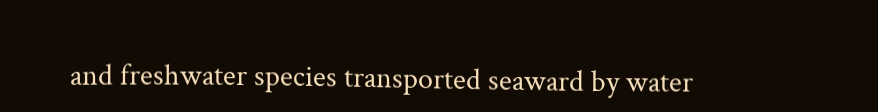and freshwater species transported seaward by water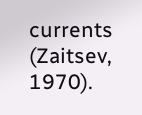currents (Zaitsev, 1970).